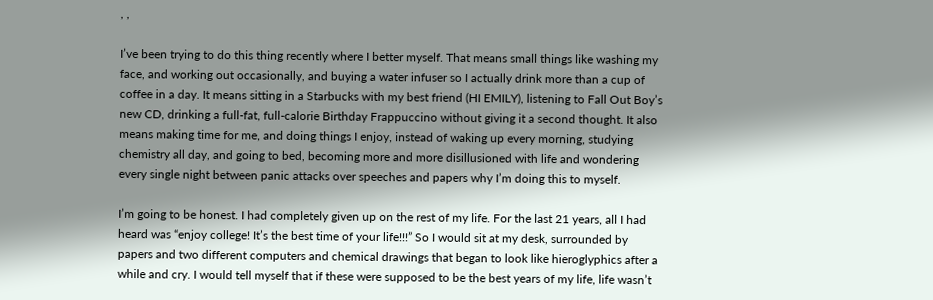, ,

I’ve been trying to do this thing recently where I better myself. That means small things like washing my face, and working out occasionally, and buying a water infuser so I actually drink more than a cup of coffee in a day. It means sitting in a Starbucks with my best friend (HI EMILY), listening to Fall Out Boy’s new CD, drinking a full-fat, full-calorie Birthday Frappuccino without giving it a second thought. It also means making time for me, and doing things I enjoy, instead of waking up every morning, studying chemistry all day, and going to bed, becoming more and more disillusioned with life and wondering every single night between panic attacks over speeches and papers why I’m doing this to myself.

I’m going to be honest. I had completely given up on the rest of my life. For the last 21 years, all I had heard was “enjoy college! It’s the best time of your life!!!” So I would sit at my desk, surrounded by papers and two different computers and chemical drawings that began to look like hieroglyphics after a while and cry. I would tell myself that if these were supposed to be the best years of my life, life wasn’t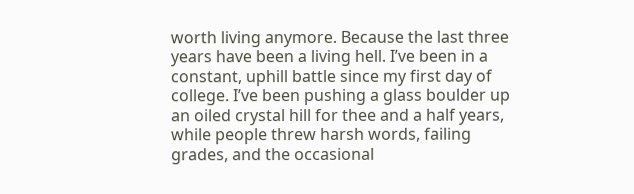worth living anymore. Because the last three years have been a living hell. I’ve been in a constant, uphill battle since my first day of college. I’ve been pushing a glass boulder up an oiled crystal hill for thee and a half years, while people threw harsh words, failing grades, and the occasional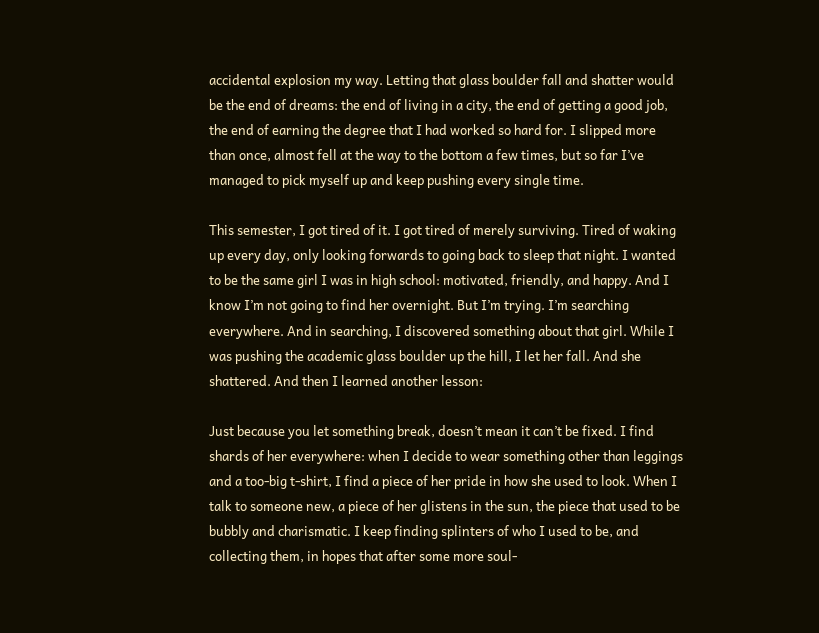accidental explosion my way. Letting that glass boulder fall and shatter would be the end of dreams: the end of living in a city, the end of getting a good job, the end of earning the degree that I had worked so hard for. I slipped more than once, almost fell at the way to the bottom a few times, but so far I’ve managed to pick myself up and keep pushing every single time.

This semester, I got tired of it. I got tired of merely surviving. Tired of waking up every day, only looking forwards to going back to sleep that night. I wanted to be the same girl I was in high school: motivated, friendly, and happy. And I know I’m not going to find her overnight. But I’m trying. I’m searching everywhere. And in searching, I discovered something about that girl. While I was pushing the academic glass boulder up the hill, I let her fall. And she shattered. And then I learned another lesson:

Just because you let something break, doesn’t mean it can’t be fixed. I find shards of her everywhere: when I decide to wear something other than leggings and a too-big t-shirt, I find a piece of her pride in how she used to look. When I talk to someone new, a piece of her glistens in the sun, the piece that used to be bubbly and charismatic. I keep finding splinters of who I used to be, and collecting them, in hopes that after some more soul-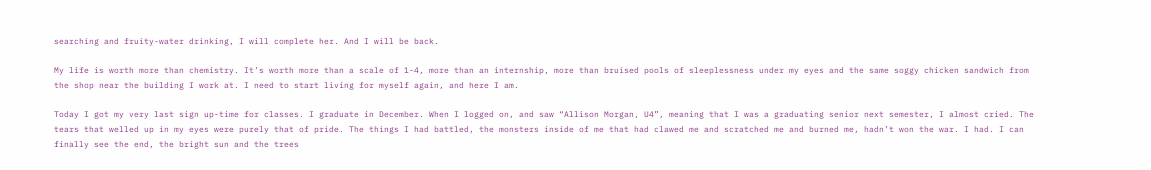searching and fruity-water drinking, I will complete her. And I will be back.

My life is worth more than chemistry. It’s worth more than a scale of 1-4, more than an internship, more than bruised pools of sleeplessness under my eyes and the same soggy chicken sandwich from the shop near the building I work at. I need to start living for myself again, and here I am.

Today I got my very last sign up-time for classes. I graduate in December. When I logged on, and saw “Allison Morgan, U4”, meaning that I was a graduating senior next semester, I almost cried. The tears that welled up in my eyes were purely that of pride. The things I had battled, the monsters inside of me that had clawed me and scratched me and burned me, hadn’t won the war. I had. I can finally see the end, the bright sun and the trees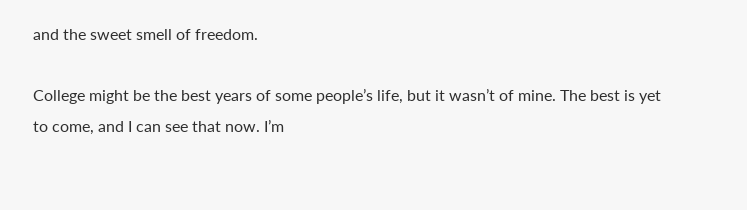and the sweet smell of freedom.

College might be the best years of some people’s life, but it wasn’t of mine. The best is yet to come, and I can see that now. I’m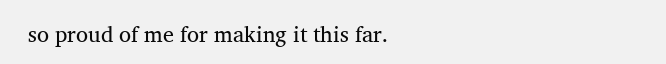so proud of me for making it this far.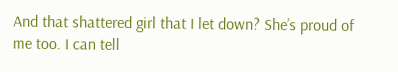And that shattered girl that I let down? She’s proud of me too. I can tell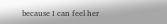because I can feel her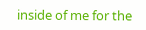inside of me for the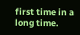first time in a long time.